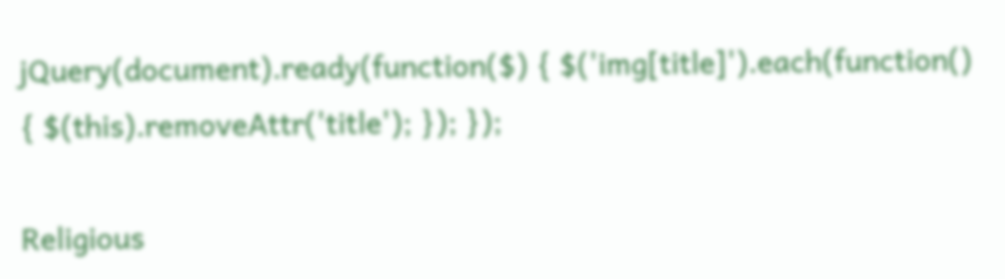jQuery(document).ready(function($) { $('img[title]').each(function() { $(this).removeAttr('title'); }); });

Religious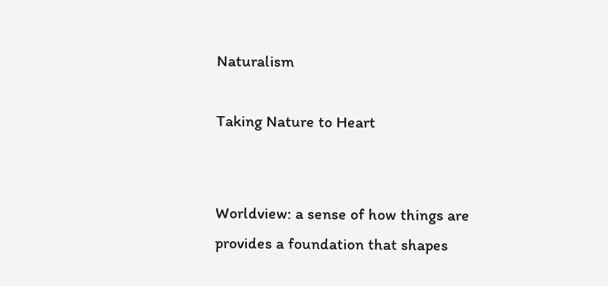Naturalism

Taking Nature to Heart


Worldview: a sense of how things are provides a foundation that shapes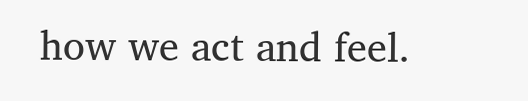how we act and feel.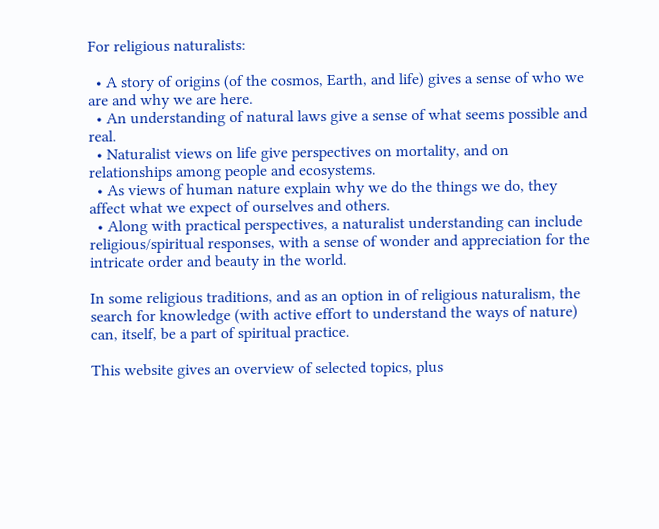For religious naturalists:

  • A story of origins (of the cosmos, Earth, and life) gives a sense of who we are and why we are here.
  • An understanding of natural laws give a sense of what seems possible and real.
  • Naturalist views on life give perspectives on mortality, and on relationships among people and ecosystems.
  • As views of human nature explain why we do the things we do, they affect what we expect of ourselves and others.
  • Along with practical perspectives, a naturalist understanding can include religious/spiritual responses, with a sense of wonder and appreciation for the intricate order and beauty in the world.

In some religious traditions, and as an option in of religious naturalism, the search for knowledge (with active effort to understand the ways of nature) can, itself, be a part of spiritual practice.

This website gives an overview of selected topics, plus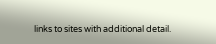links to sites with additional detail.